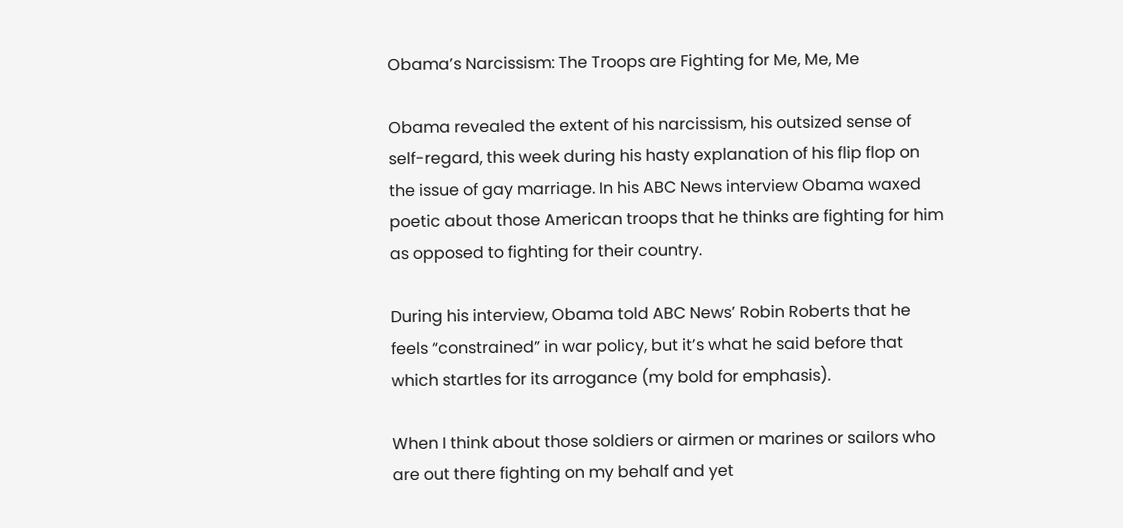Obama’s Narcissism: The Troops are Fighting for Me, Me, Me

Obama revealed the extent of his narcissism, his outsized sense of self-regard, this week during his hasty explanation of his flip flop on the issue of gay marriage. In his ABC News interview Obama waxed poetic about those American troops that he thinks are fighting for him as opposed to fighting for their country.

During his interview, Obama told ABC News’ Robin Roberts that he feels “constrained” in war policy, but it’s what he said before that which startles for its arrogance (my bold for emphasis).

When I think about those soldiers or airmen or marines or sailors who are out there fighting on my behalf and yet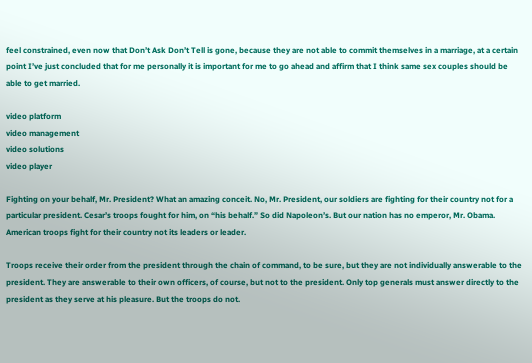feel constrained, even now that Don’t Ask Don’t Tell is gone, because they are not able to commit themselves in a marriage, at a certain point I’ve just concluded that for me personally it is important for me to go ahead and affirm that I think same sex couples should be able to get married.

video platform
video management
video solutions
video player

Fighting on your behalf, Mr. President? What an amazing conceit. No, Mr. President, our soldiers are fighting for their country not for a particular president. Cesar’s troops fought for him, on “his behalf.” So did Napoleon’s. But our nation has no emperor, Mr. Obama. American troops fight for their country not its leaders or leader.

Troops receive their order from the president through the chain of command, to be sure, but they are not individually answerable to the president. They are answerable to their own officers, of course, but not to the president. Only top generals must answer directly to the president as they serve at his pleasure. But the troops do not.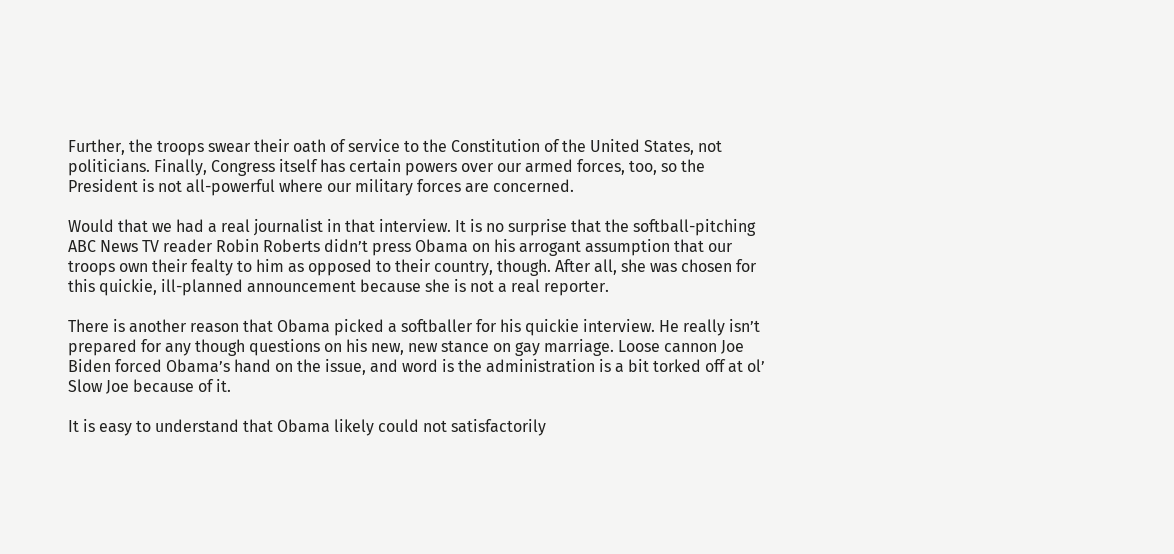Further, the troops swear their oath of service to the Constitution of the United States, not politicians. Finally, Congress itself has certain powers over our armed forces, too, so the President is not all-powerful where our military forces are concerned.

Would that we had a real journalist in that interview. It is no surprise that the softball-pitching ABC News TV reader Robin Roberts didn’t press Obama on his arrogant assumption that our troops own their fealty to him as opposed to their country, though. After all, she was chosen for this quickie, ill-planned announcement because she is not a real reporter.

There is another reason that Obama picked a softballer for his quickie interview. He really isn’t prepared for any though questions on his new, new stance on gay marriage. Loose cannon Joe Biden forced Obama’s hand on the issue, and word is the administration is a bit torked off at ol’ Slow Joe because of it.

It is easy to understand that Obama likely could not satisfactorily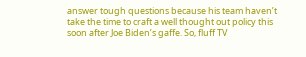answer tough questions because his team haven’t take the time to craft a well thought out policy this soon after Joe Biden’s gaffe. So, fluff TV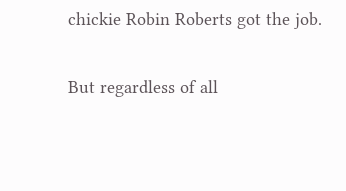chickie Robin Roberts got the job.

But regardless of all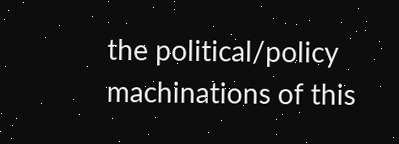the political/policy machinations of this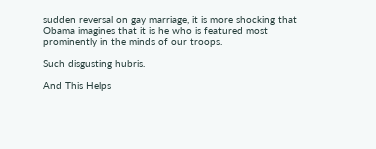sudden reversal on gay marriage, it is more shocking that Obama imagines that it is he who is featured most prominently in the minds of our troops.

Such disgusting hubris.

And This Helps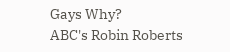Gays Why?
ABC's Robin Roberts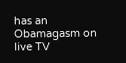has an Obamagasm on live TV